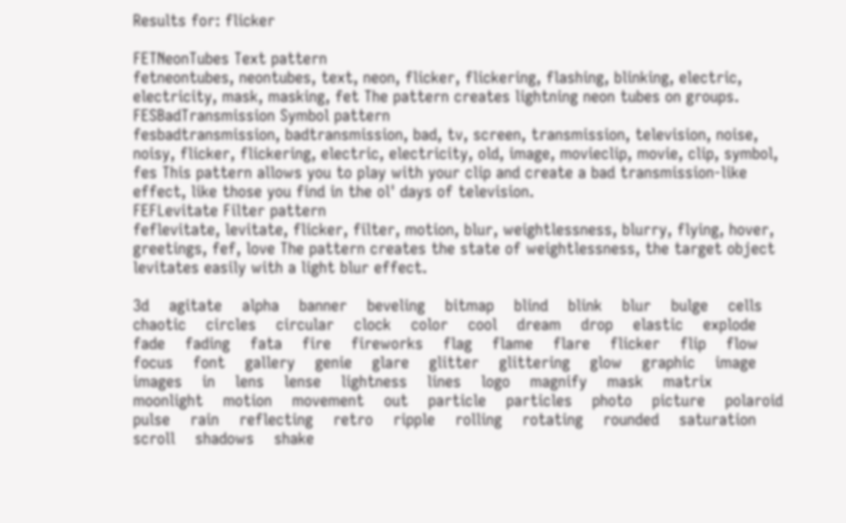Results for: flicker

FETNeonTubes Text pattern
fetneontubes, neontubes, text, neon, flicker, flickering, flashing, blinking, electric, electricity, mask, masking, fet The pattern creates lightning neon tubes on groups.
FESBadTransmission Symbol pattern
fesbadtransmission, badtransmission, bad, tv, screen, transmission, television, noise, noisy, flicker, flickering, electric, electricity, old, image, movieclip, movie, clip, symbol, fes This pattern allows you to play with your clip and create a bad transmission-like effect, like those you find in the ol' days of television.
FEFLevitate Filter pattern
feflevitate, levitate, flicker, filter, motion, blur, weightlessness, blurry, flying, hover, greetings, fef, love The pattern creates the state of weightlessness, the target object levitates easily with a light blur effect.

3d    agitate    alpha    banner    beveling    bitmap    blind    blink    blur    bulge    cells    chaotic    circles    circular    clock    color    cool    dream    drop    elastic    explode    fade    fading    fata    fire    fireworks    flag    flame    flare    flicker    flip    flow    focus    font    gallery    genie    glare    glitter    glittering    glow    graphic    image    images    in    lens    lense    lightness    lines    logo    magnify    mask    matrix    moonlight    motion    movement    out    particle    particles    photo    picture    polaroid    pulse    rain    reflecting    retro    ripple    rolling    rotating    rounded    saturation    scroll    shadows    shake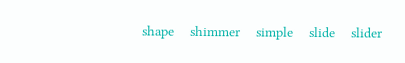shape    shimmer    simple    slide    slider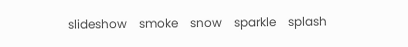slideshow    smoke    snow    sparkle    splash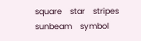square    star    stripes    sunbeam    symbol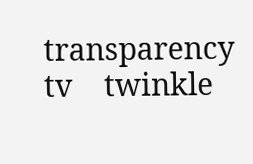transparency    tv    twinkle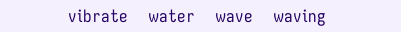vibrate    water    wave    waving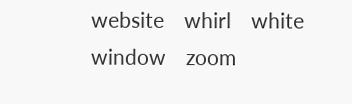website    whirl    white    window    zoom